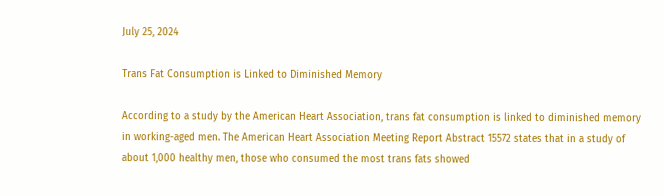July 25, 2024

Trans Fat Consumption is Linked to Diminished Memory

According to a study by the American Heart Association, trans fat consumption is linked to diminished memory in working-aged men. The American Heart Association Meeting Report Abstract 15572 states that in a study of about 1,000 healthy men, those who consumed the most trans fats showed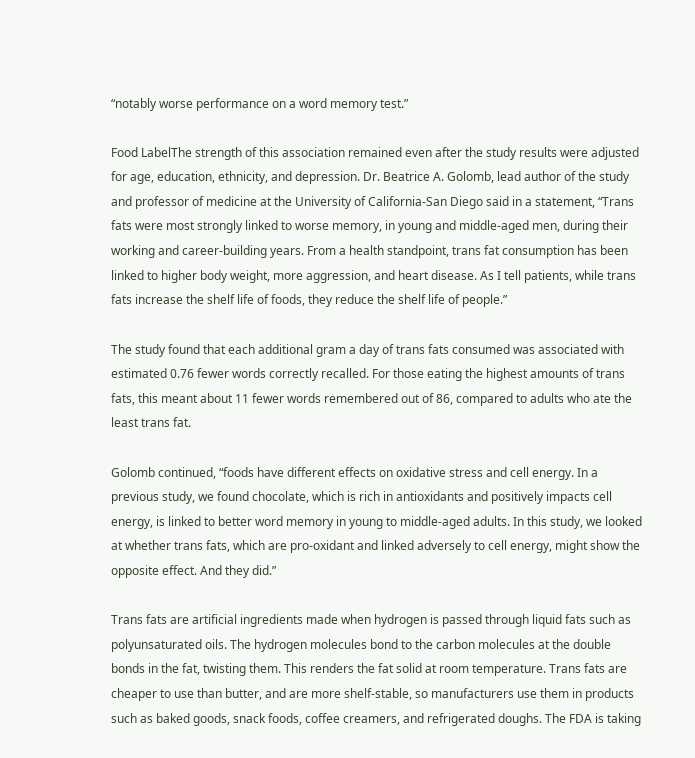“notably worse performance on a word memory test.”

Food LabelThe strength of this association remained even after the study results were adjusted for age, education, ethnicity, and depression. Dr. Beatrice A. Golomb, lead author of the study and professor of medicine at the University of California-San Diego said in a statement, “Trans fats were most strongly linked to worse memory, in young and middle-aged men, during their working and career-building years. From a health standpoint, trans fat consumption has been linked to higher body weight, more aggression, and heart disease. As I tell patients, while trans fats increase the shelf life of foods, they reduce the shelf life of people.”

The study found that each additional gram a day of trans fats consumed was associated with estimated 0.76 fewer words correctly recalled. For those eating the highest amounts of trans fats, this meant about 11 fewer words remembered out of 86, compared to adults who ate the least trans fat.

Golomb continued, “foods have different effects on oxidative stress and cell energy. In a previous study, we found chocolate, which is rich in antioxidants and positively impacts cell energy, is linked to better word memory in young to middle-aged adults. In this study, we looked at whether trans fats, which are pro-oxidant and linked adversely to cell energy, might show the opposite effect. And they did.”

Trans fats are artificial ingredients made when hydrogen is passed through liquid fats such as polyunsaturated oils. The hydrogen molecules bond to the carbon molecules at the double bonds in the fat, twisting them. This renders the fat solid at room temperature. Trans fats are cheaper to use than butter, and are more shelf-stable, so manufacturers use them in products such as baked goods, snack foods, coffee creamers, and refrigerated doughs. The FDA is taking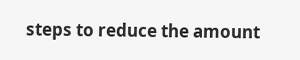steps to reduce the amount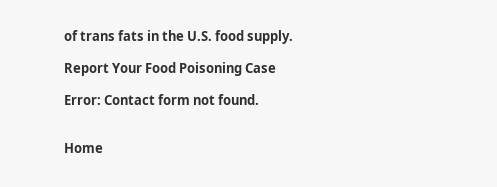of trans fats in the U.S. food supply.

Report Your Food Poisoning Case

Error: Contact form not found.


Home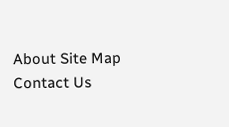About Site Map Contact Us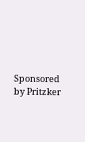Sponsored by Pritzker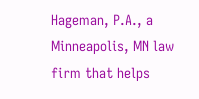Hageman, P.A., a Minneapolis, MN law firm that helps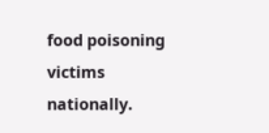food poisoning victims nationally.